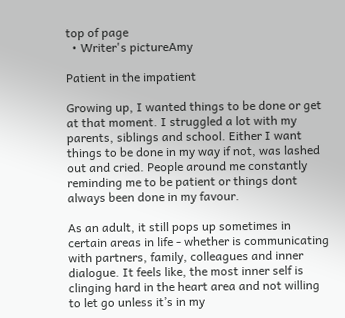top of page
  • Writer's pictureAmy

Patient in the impatient

Growing up, I wanted things to be done or get at that moment. I struggled a lot with my parents, siblings and school. Either I want things to be done in my way if not, was lashed out and cried. People around me constantly reminding me to be patient or things dont always been done in my favour.

As an adult, it still pops up sometimes in certain areas in life - whether is communicating with partners, family, colleagues and inner dialogue. It feels like, the most inner self is clinging hard in the heart area and not willing to let go unless it’s in my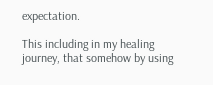expectation.

This including in my healing journey, that somehow by using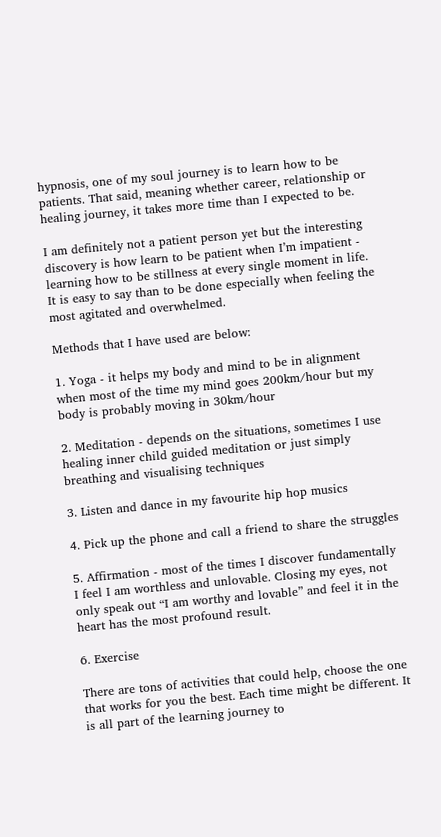hypnosis, one of my soul journey is to learn how to be patients. That said, meaning whether career, relationship or healing journey, it takes more time than I expected to be.

I am definitely not a patient person yet but the interesting discovery is how learn to be patient when I’m impatient - learning how to be stillness at every single moment in life. It is easy to say than to be done especially when feeling the most agitated and overwhelmed.

Methods that I have used are below:

1. Yoga - it helps my body and mind to be in alignment when most of the time my mind goes 200km/hour but my body is probably moving in 30km/hour

2. Meditation - depends on the situations, sometimes I use healing inner child guided meditation or just simply breathing and visualising techniques

3. Listen and dance in my favourite hip hop musics

4. Pick up the phone and call a friend to share the struggles

5. Affirmation - most of the times I discover fundamentally I feel I am worthless and unlovable. Closing my eyes, not only speak out “I am worthy and lovable” and feel it in the heart has the most profound result.

6. Exercise

There are tons of activities that could help, choose the one that works for you the best. Each time might be different. It is all part of the learning journey to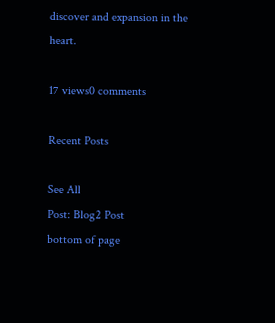discover and expansion in the heart.

17 views0 comments

Recent Posts

See All
Post: Blog2 Post
bottom of page